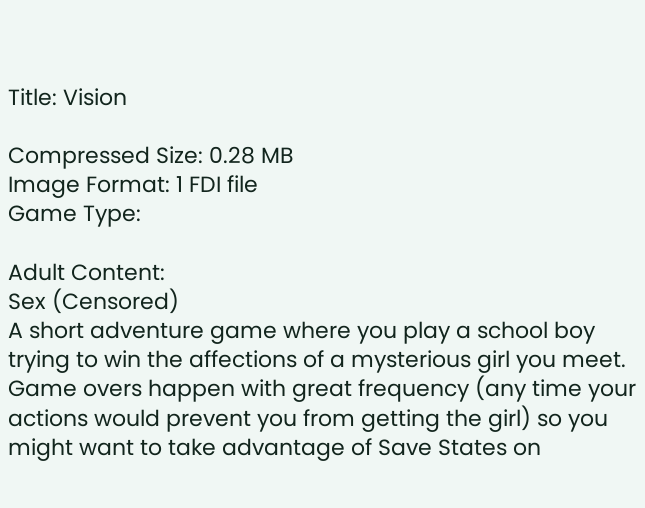Title: Vision

Compressed Size: 0.28 MB
Image Format: 1 FDI file
Game Type:

Adult Content:
Sex (Censored)
A short adventure game where you play a school boy trying to win the affections of a mysterious girl you meet. Game overs happen with great frequency (any time your actions would prevent you from getting the girl) so you might want to take advantage of Save States on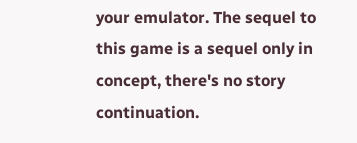your emulator. The sequel to this game is a sequel only in concept, there's no story continuation.